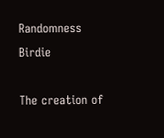Randomness Birdie

The creation of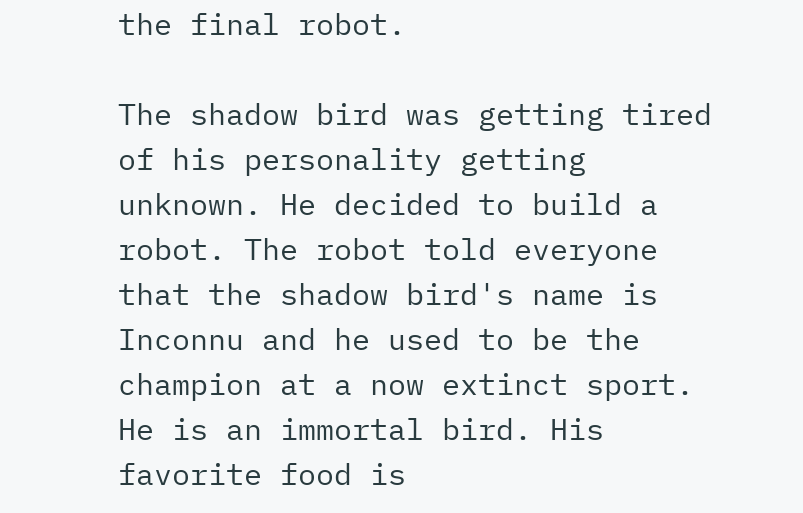the final robot.

The shadow bird was getting tired of his personality getting unknown. He decided to build a robot. The robot told everyone that the shadow bird's name is Inconnu and he used to be the champion at a now extinct sport. He is an immortal bird. His favorite food is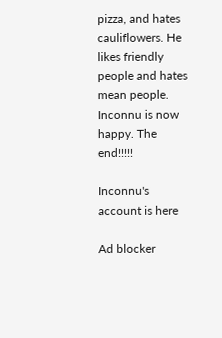pizza, and hates cauliflowers. He likes friendly people and hates mean people. Inconnu is now happy. The end!!!!!

Inconnu's account is here

Ad blocker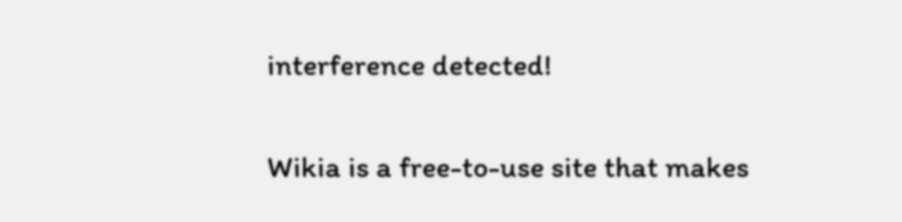interference detected!

Wikia is a free-to-use site that makes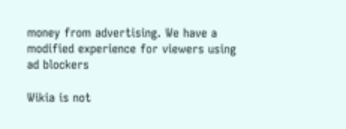money from advertising. We have a modified experience for viewers using ad blockers

Wikia is not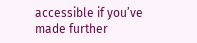accessible if you’ve made further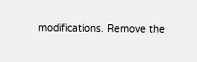modifications. Remove the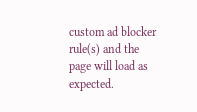custom ad blocker rule(s) and the page will load as expected.